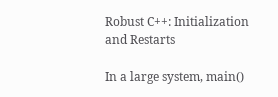Robust C++: Initialization and Restarts

In a large system, main()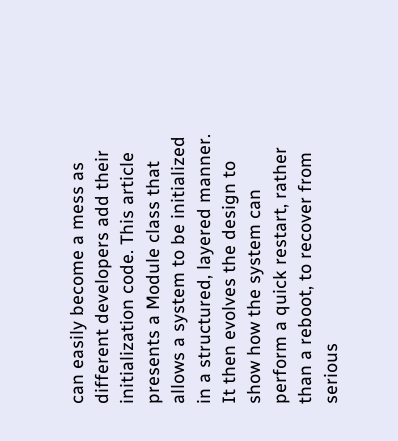can easily become a mess as different developers add their initialization code. This article presents a Module class that allows a system to be initialized in a structured, layered manner. It then evolves the design to show how the system can perform a quick restart, rather than a reboot, to recover from serious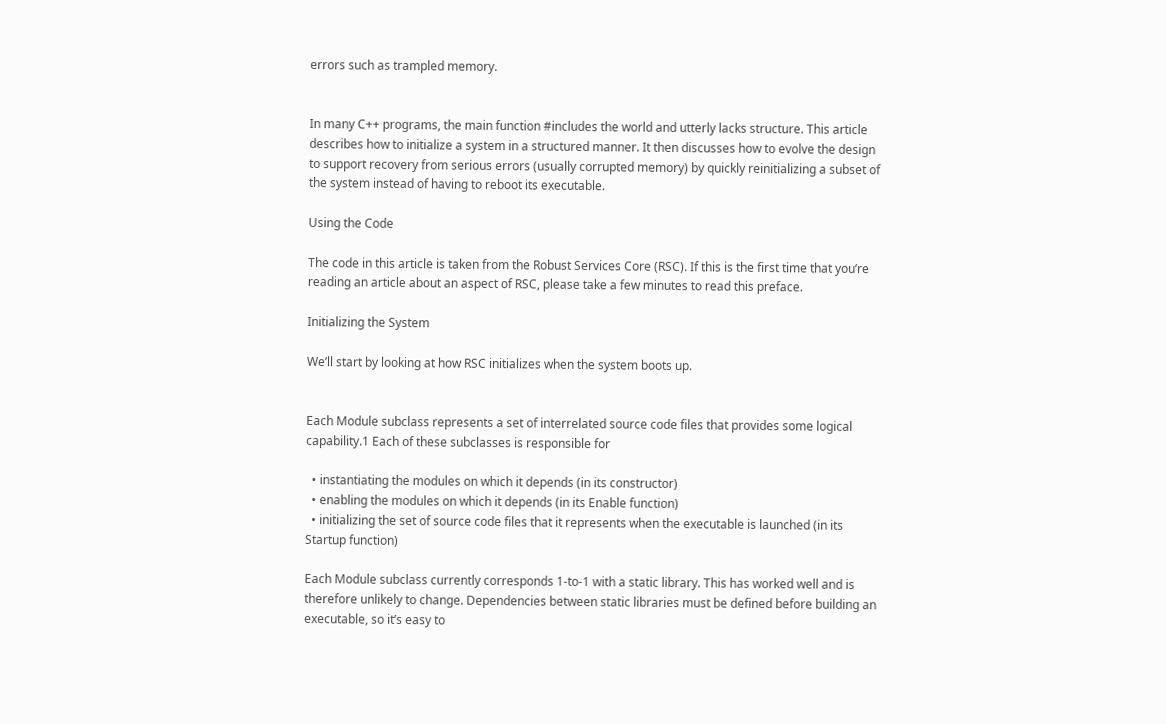errors such as trampled memory.


In many C++ programs, the main function #includes the world and utterly lacks structure. This article describes how to initialize a system in a structured manner. It then discusses how to evolve the design to support recovery from serious errors (usually corrupted memory) by quickly reinitializing a subset of the system instead of having to reboot its executable.

Using the Code

The code in this article is taken from the Robust Services Core (RSC). If this is the first time that you’re reading an article about an aspect of RSC, please take a few minutes to read this preface.

Initializing the System

We’ll start by looking at how RSC initializes when the system boots up.


Each Module subclass represents a set of interrelated source code files that provides some logical capability.1 Each of these subclasses is responsible for

  • instantiating the modules on which it depends (in its constructor)
  • enabling the modules on which it depends (in its Enable function)
  • initializing the set of source code files that it represents when the executable is launched (in its Startup function)

Each Module subclass currently corresponds 1-to-1 with a static library. This has worked well and is therefore unlikely to change. Dependencies between static libraries must be defined before building an executable, so it’s easy to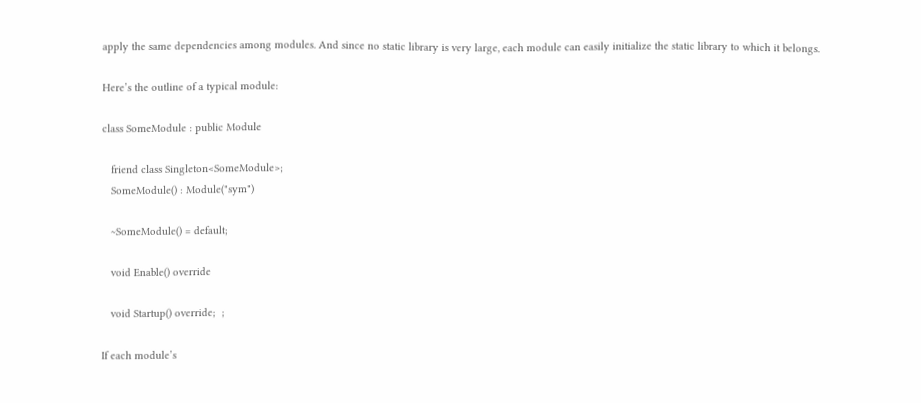apply the same dependencies among modules. And since no static library is very large, each module can easily initialize the static library to which it belongs.

Here’s the outline of a typical module:

class SomeModule : public Module

   friend class Singleton<SomeModule>;
   SomeModule() : Module("sym")

   ~SomeModule() = default;

   void Enable() override

   void Startup() override;  ;

If each module’s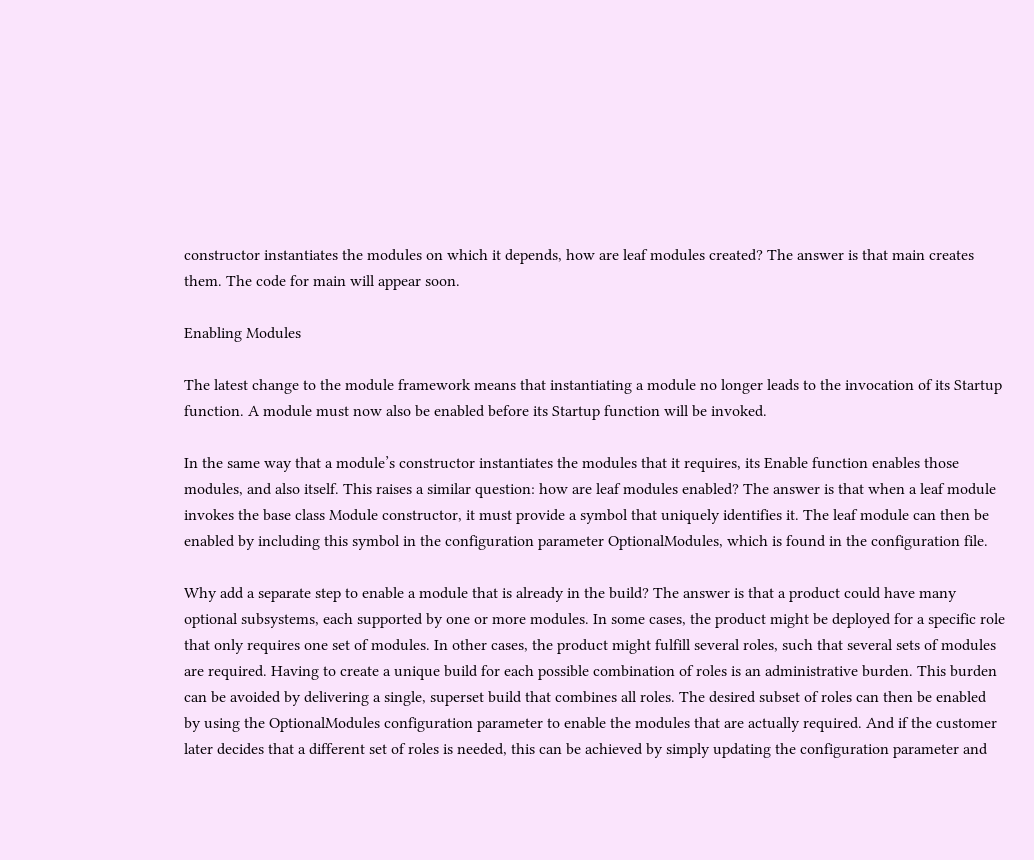constructor instantiates the modules on which it depends, how are leaf modules created? The answer is that main creates them. The code for main will appear soon.

Enabling Modules

The latest change to the module framework means that instantiating a module no longer leads to the invocation of its Startup function. A module must now also be enabled before its Startup function will be invoked.

In the same way that a module’s constructor instantiates the modules that it requires, its Enable function enables those modules, and also itself. This raises a similar question: how are leaf modules enabled? The answer is that when a leaf module invokes the base class Module constructor, it must provide a symbol that uniquely identifies it. The leaf module can then be enabled by including this symbol in the configuration parameter OptionalModules, which is found in the configuration file.

Why add a separate step to enable a module that is already in the build? The answer is that a product could have many optional subsystems, each supported by one or more modules. In some cases, the product might be deployed for a specific role that only requires one set of modules. In other cases, the product might fulfill several roles, such that several sets of modules are required. Having to create a unique build for each possible combination of roles is an administrative burden. This burden can be avoided by delivering a single, superset build that combines all roles. The desired subset of roles can then be enabled by using the OptionalModules configuration parameter to enable the modules that are actually required. And if the customer later decides that a different set of roles is needed, this can be achieved by simply updating the configuration parameter and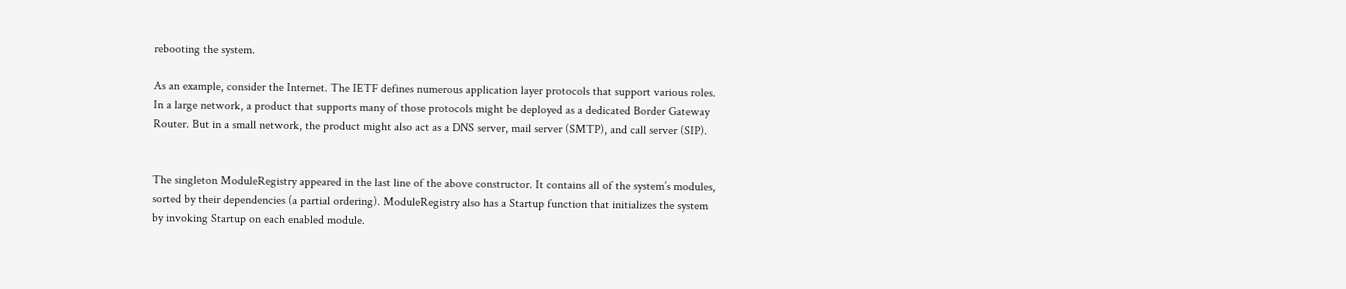rebooting the system.

As an example, consider the Internet. The IETF defines numerous application layer protocols that support various roles. In a large network, a product that supports many of those protocols might be deployed as a dedicated Border Gateway Router. But in a small network, the product might also act as a DNS server, mail server (SMTP), and call server (SIP).


The singleton ModuleRegistry appeared in the last line of the above constructor. It contains all of the system’s modules, sorted by their dependencies (a partial ordering). ModuleRegistry also has a Startup function that initializes the system by invoking Startup on each enabled module.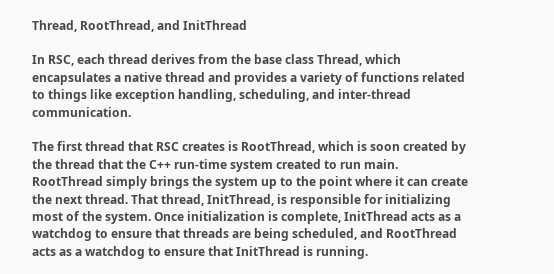Thread, RootThread, and InitThread

In RSC, each thread derives from the base class Thread, which encapsulates a native thread and provides a variety of functions related to things like exception handling, scheduling, and inter-thread communication.

The first thread that RSC creates is RootThread, which is soon created by the thread that the C++ run-time system created to run main. RootThread simply brings the system up to the point where it can create the next thread. That thread, InitThread, is responsible for initializing most of the system. Once initialization is complete, InitThread acts as a watchdog to ensure that threads are being scheduled, and RootThread acts as a watchdog to ensure that InitThread is running.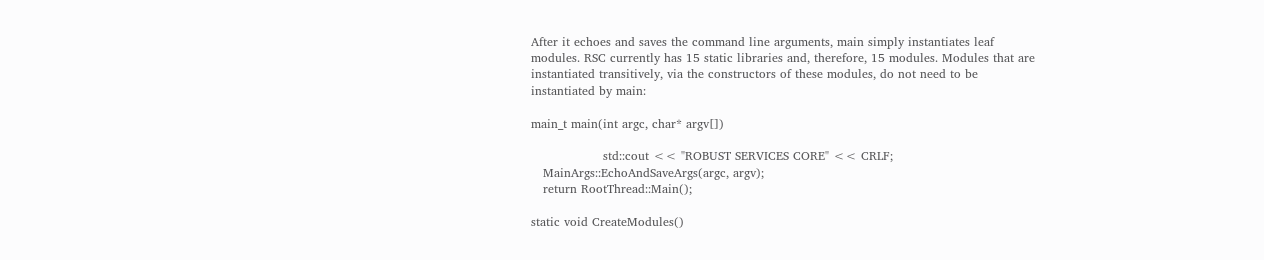After it echoes and saves the command line arguments, main simply instantiates leaf modules. RSC currently has 15 static libraries and, therefore, 15 modules. Modules that are instantiated transitively, via the constructors of these modules, do not need to be instantiated by main:

main_t main(int argc, char* argv[])

                  std::cout << "ROBUST SERVICES CORE" << CRLF;
   MainArgs::EchoAndSaveArgs(argc, argv);
   return RootThread::Main();

static void CreateModules()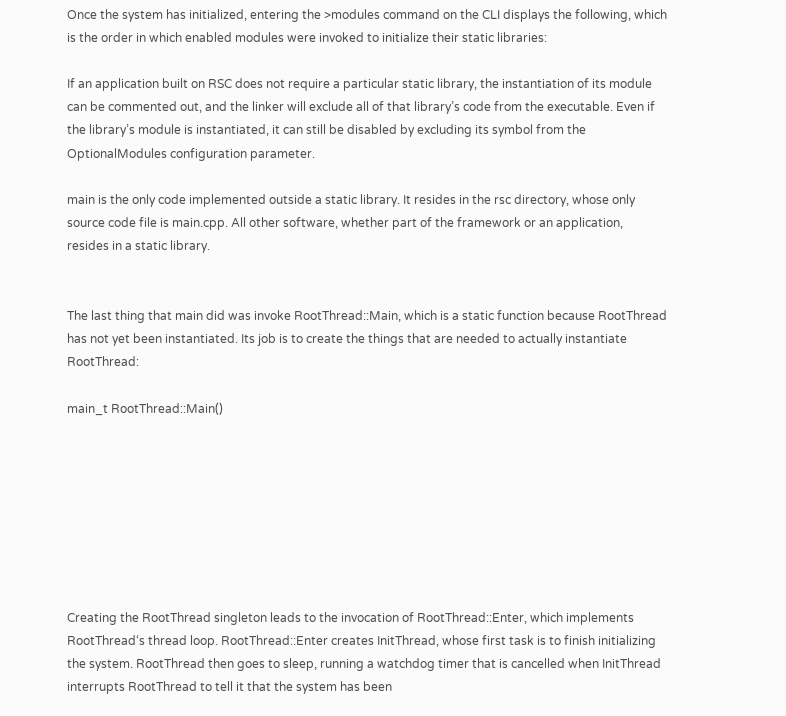Once the system has initialized, entering the >modules command on the CLI displays the following, which is the order in which enabled modules were invoked to initialize their static libraries:

If an application built on RSC does not require a particular static library, the instantiation of its module can be commented out, and the linker will exclude all of that library’s code from the executable. Even if the library’s module is instantiated, it can still be disabled by excluding its symbol from the OptionalModules configuration parameter.

main is the only code implemented outside a static library. It resides in the rsc directory, whose only source code file is main.cpp. All other software, whether part of the framework or an application, resides in a static library.


The last thing that main did was invoke RootThread::Main, which is a static function because RootThread has not yet been instantiated. Its job is to create the things that are needed to actually instantiate RootThread:

main_t RootThread::Main()








Creating the RootThread singleton leads to the invocation of RootThread::Enter, which implements RootThread‘s thread loop. RootThread::Enter creates InitThread, whose first task is to finish initializing the system. RootThread then goes to sleep, running a watchdog timer that is cancelled when InitThread interrupts RootThread to tell it that the system has been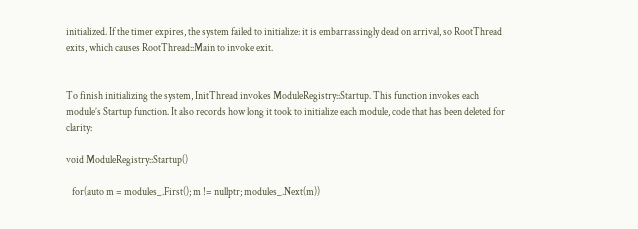initialized. If the timer expires, the system failed to initialize: it is embarrassingly dead on arrival, so RootThread exits, which causes RootThread::Main to invoke exit.


To finish initializing the system, InitThread invokes ModuleRegistry::Startup. This function invokes each module’s Startup function. It also records how long it took to initialize each module, code that has been deleted for clarity:

void ModuleRegistry::Startup()

   for(auto m = modules_.First(); m != nullptr; modules_.Next(m))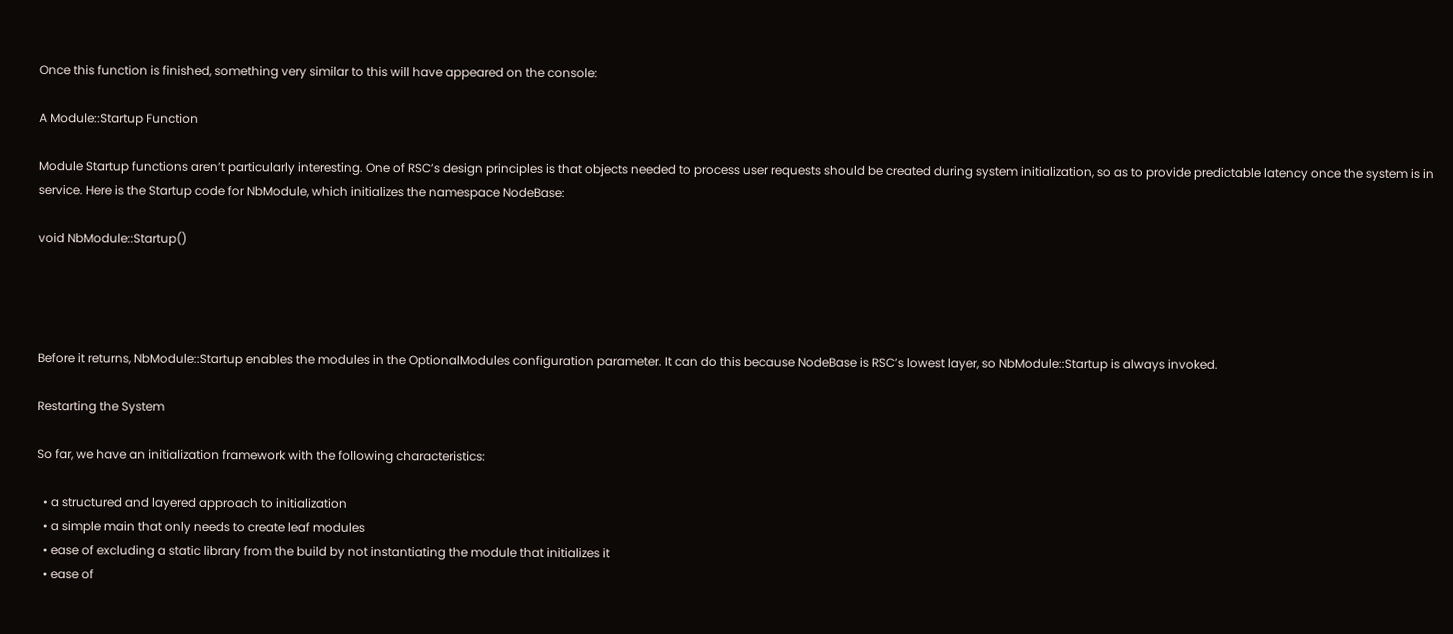Once this function is finished, something very similar to this will have appeared on the console:

A Module::Startup Function

Module Startup functions aren’t particularly interesting. One of RSC’s design principles is that objects needed to process user requests should be created during system initialization, so as to provide predictable latency once the system is in service. Here is the Startup code for NbModule, which initializes the namespace NodeBase:

void NbModule::Startup()




Before it returns, NbModule::Startup enables the modules in the OptionalModules configuration parameter. It can do this because NodeBase is RSC’s lowest layer, so NbModule::Startup is always invoked.

Restarting the System

So far, we have an initialization framework with the following characteristics:

  • a structured and layered approach to initialization
  • a simple main that only needs to create leaf modules
  • ease of excluding a static library from the build by not instantiating the module that initializes it
  • ease of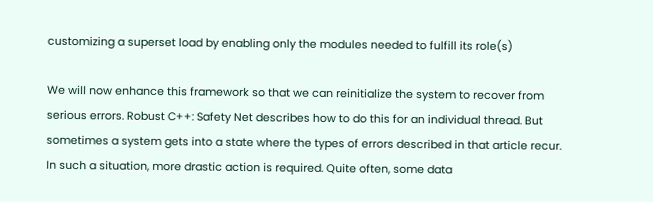customizing a superset load by enabling only the modules needed to fulfill its role(s)

We will now enhance this framework so that we can reinitialize the system to recover from serious errors. Robust C++: Safety Net describes how to do this for an individual thread. But sometimes a system gets into a state where the types of errors described in that article recur. In such a situation, more drastic action is required. Quite often, some data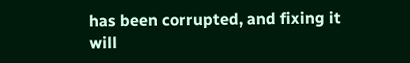has been corrupted, and fixing it will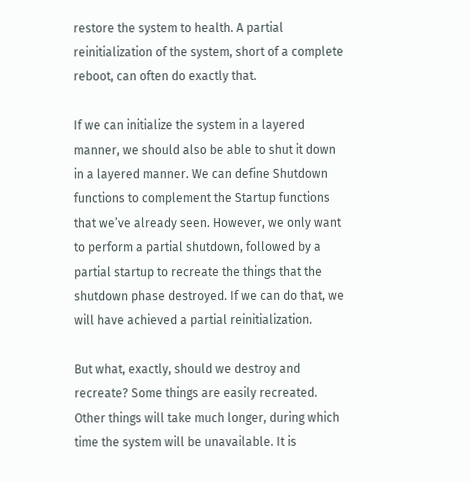restore the system to health. A partial reinitialization of the system, short of a complete reboot, can often do exactly that.

If we can initialize the system in a layered manner, we should also be able to shut it down in a layered manner. We can define Shutdown functions to complement the Startup functions that we’ve already seen. However, we only want to perform a partial shutdown, followed by a partial startup to recreate the things that the shutdown phase destroyed. If we can do that, we will have achieved a partial reinitialization.

But what, exactly, should we destroy and recreate? Some things are easily recreated. Other things will take much longer, during which time the system will be unavailable. It is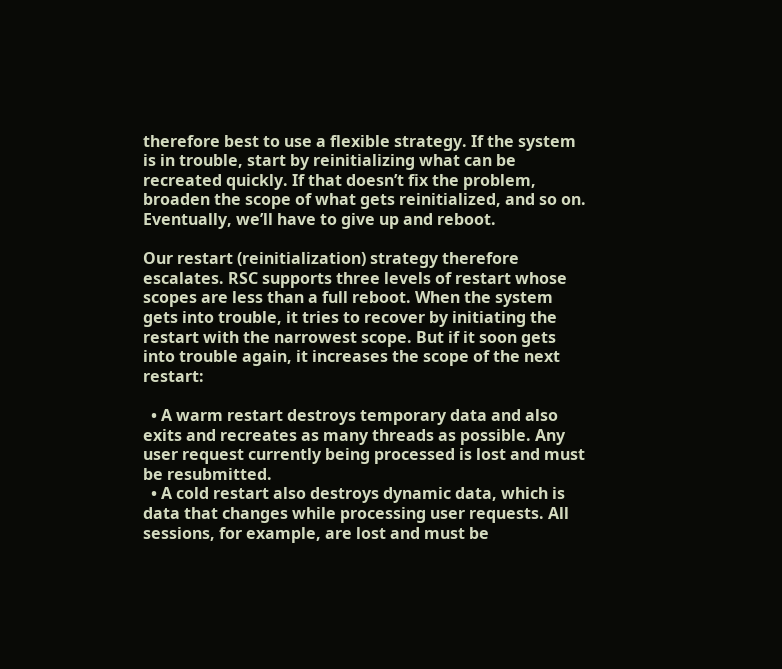therefore best to use a flexible strategy. If the system is in trouble, start by reinitializing what can be recreated quickly. If that doesn’t fix the problem, broaden the scope of what gets reinitialized, and so on. Eventually, we’ll have to give up and reboot.

Our restart (reinitialization) strategy therefore escalates. RSC supports three levels of restart whose scopes are less than a full reboot. When the system gets into trouble, it tries to recover by initiating the restart with the narrowest scope. But if it soon gets into trouble again, it increases the scope of the next restart:

  • A warm restart destroys temporary data and also exits and recreates as many threads as possible. Any user request currently being processed is lost and must be resubmitted.
  • A cold restart also destroys dynamic data, which is data that changes while processing user requests. All sessions, for example, are lost and must be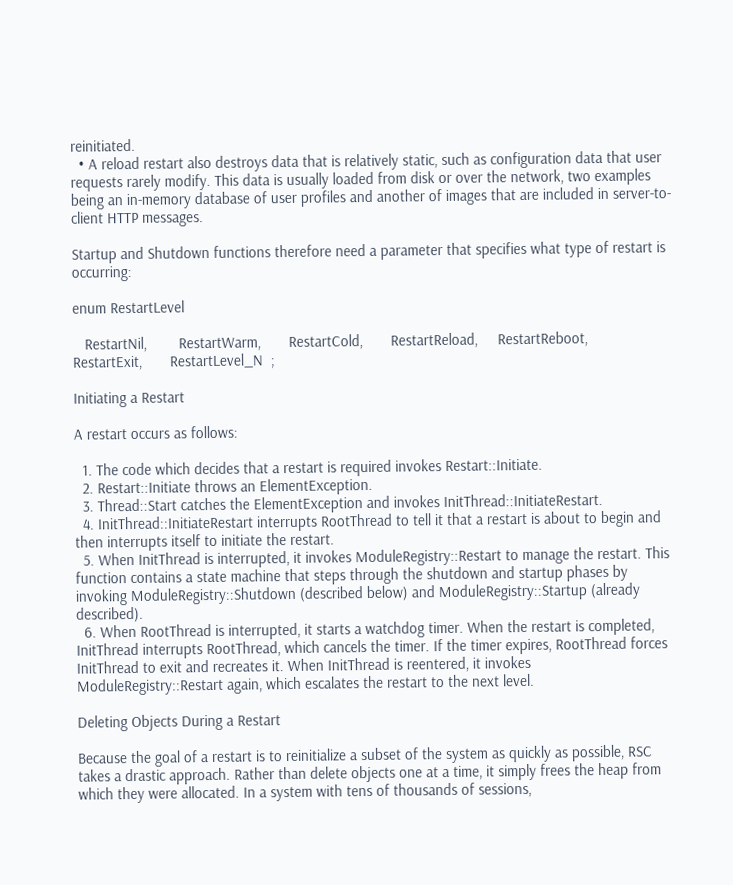reinitiated.
  • A reload restart also destroys data that is relatively static, such as configuration data that user requests rarely modify. This data is usually loaded from disk or over the network, two examples being an in-memory database of user profiles and another of images that are included in server-to-client HTTP messages.

Startup and Shutdown functions therefore need a parameter that specifies what type of restart is occurring:

enum RestartLevel

   RestartNil,        RestartWarm,       RestartCold,       RestartReload,     RestartReboot,     RestartExit,       RestartLevel_N  ;

Initiating a Restart

A restart occurs as follows:

  1. The code which decides that a restart is required invokes Restart::Initiate.
  2. Restart::Initiate throws an ElementException.
  3. Thread::Start catches the ElementException and invokes InitThread::InitiateRestart.
  4. InitThread::InitiateRestart interrupts RootThread to tell it that a restart is about to begin and then interrupts itself to initiate the restart.
  5. When InitThread is interrupted, it invokes ModuleRegistry::Restart to manage the restart. This function contains a state machine that steps through the shutdown and startup phases by invoking ModuleRegistry::Shutdown (described below) and ModuleRegistry::Startup (already described).
  6. When RootThread is interrupted, it starts a watchdog timer. When the restart is completed, InitThread interrupts RootThread, which cancels the timer. If the timer expires, RootThread forces InitThread to exit and recreates it. When InitThread is reentered, it invokes ModuleRegistry::Restart again, which escalates the restart to the next level.

Deleting Objects During a Restart

Because the goal of a restart is to reinitialize a subset of the system as quickly as possible, RSC takes a drastic approach. Rather than delete objects one at a time, it simply frees the heap from which they were allocated. In a system with tens of thousands of sessions,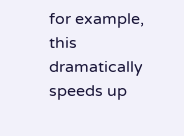for example, this dramatically speeds up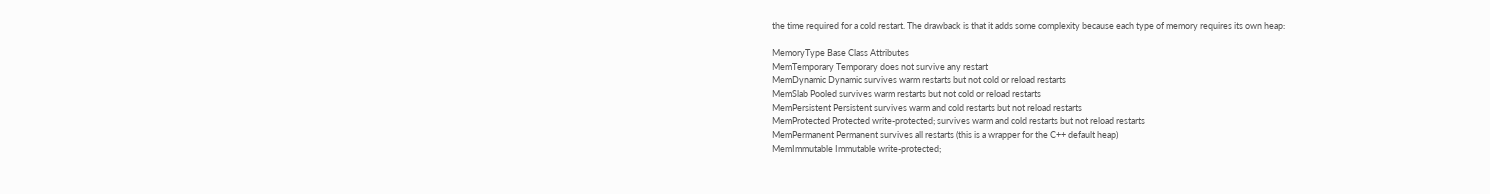the time required for a cold restart. The drawback is that it adds some complexity because each type of memory requires its own heap:

MemoryType Base Class Attributes
MemTemporary Temporary does not survive any restart
MemDynamic Dynamic survives warm restarts but not cold or reload restarts
MemSlab Pooled survives warm restarts but not cold or reload restarts
MemPersistent Persistent survives warm and cold restarts but not reload restarts
MemProtected Protected write-protected; survives warm and cold restarts but not reload restarts
MemPermanent Permanent survives all restarts (this is a wrapper for the C++ default heap)
MemImmutable Immutable write-protected;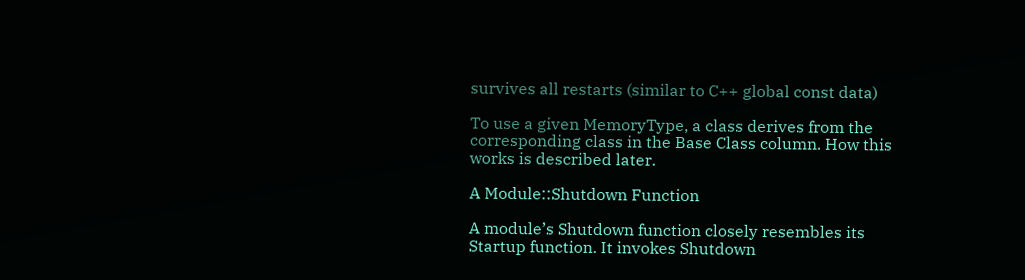survives all restarts (similar to C++ global const data)

To use a given MemoryType, a class derives from the corresponding class in the Base Class column. How this works is described later.

A Module::Shutdown Function

A module’s Shutdown function closely resembles its Startup function. It invokes Shutdown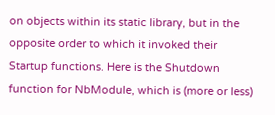on objects within its static library, but in the opposite order to which it invoked their Startup functions. Here is the Shutdown function for NbModule, which is (more or less)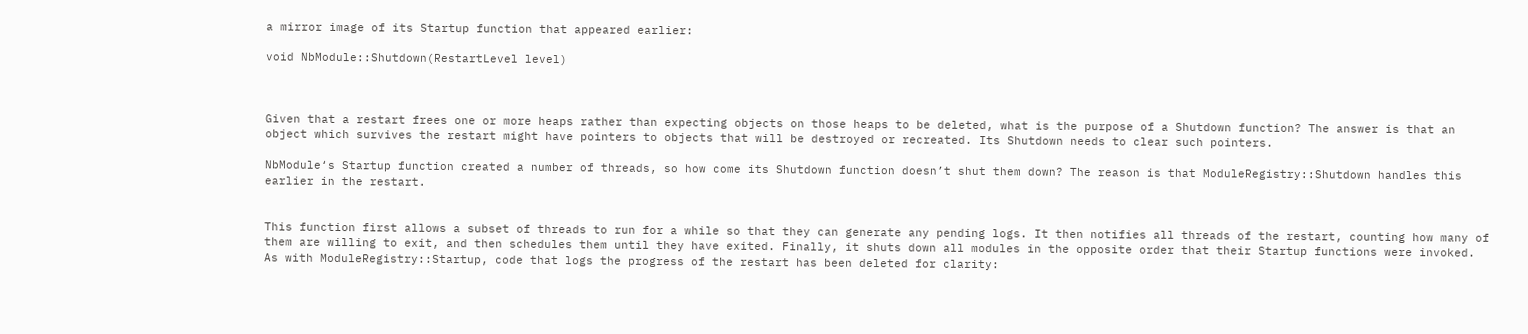a mirror image of its Startup function that appeared earlier:

void NbModule::Shutdown(RestartLevel level)



Given that a restart frees one or more heaps rather than expecting objects on those heaps to be deleted, what is the purpose of a Shutdown function? The answer is that an object which survives the restart might have pointers to objects that will be destroyed or recreated. Its Shutdown needs to clear such pointers.

NbModule‘s Startup function created a number of threads, so how come its Shutdown function doesn’t shut them down? The reason is that ModuleRegistry::Shutdown handles this earlier in the restart.


This function first allows a subset of threads to run for a while so that they can generate any pending logs. It then notifies all threads of the restart, counting how many of them are willing to exit, and then schedules them until they have exited. Finally, it shuts down all modules in the opposite order that their Startup functions were invoked. As with ModuleRegistry::Startup, code that logs the progress of the restart has been deleted for clarity: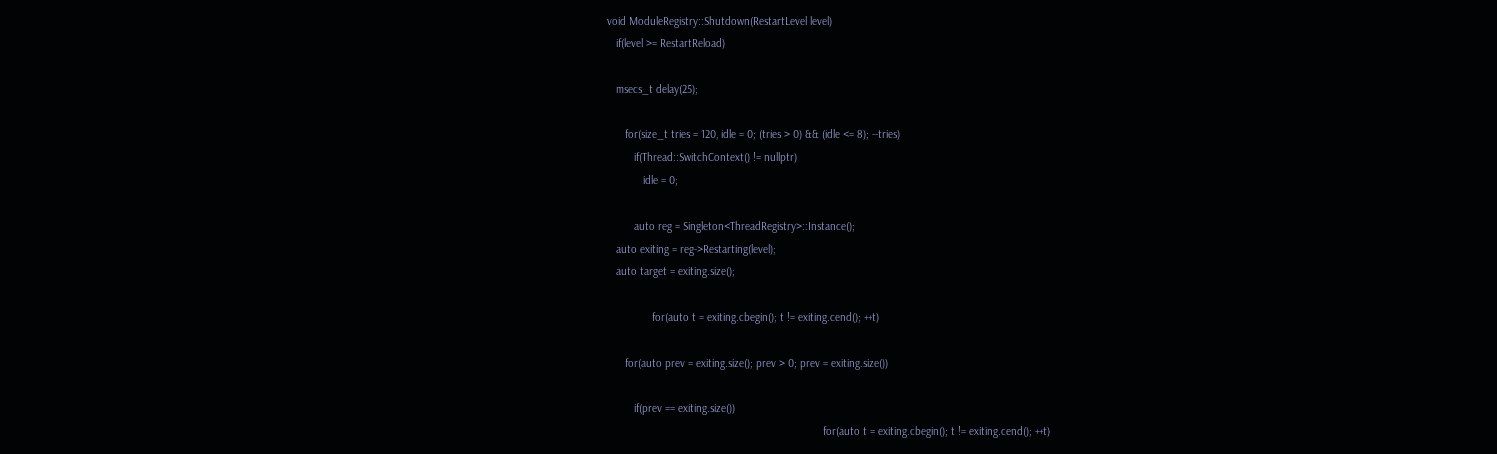void ModuleRegistry::Shutdown(RestartLevel level)
   if(level >= RestartReload)

   msecs_t delay(25);

      for(size_t tries = 120, idle = 0; (tries > 0) && (idle <= 8); --tries)
         if(Thread::SwitchContext() != nullptr)
            idle = 0;

         auto reg = Singleton<ThreadRegistry>::Instance();
   auto exiting = reg->Restarting(level);
   auto target = exiting.size();

               for(auto t = exiting.cbegin(); t != exiting.cend(); ++t)

      for(auto prev = exiting.size(); prev > 0; prev = exiting.size())

         if(prev == exiting.size())
                                                                        for(auto t = exiting.cbegin(); t != exiting.cend(); ++t)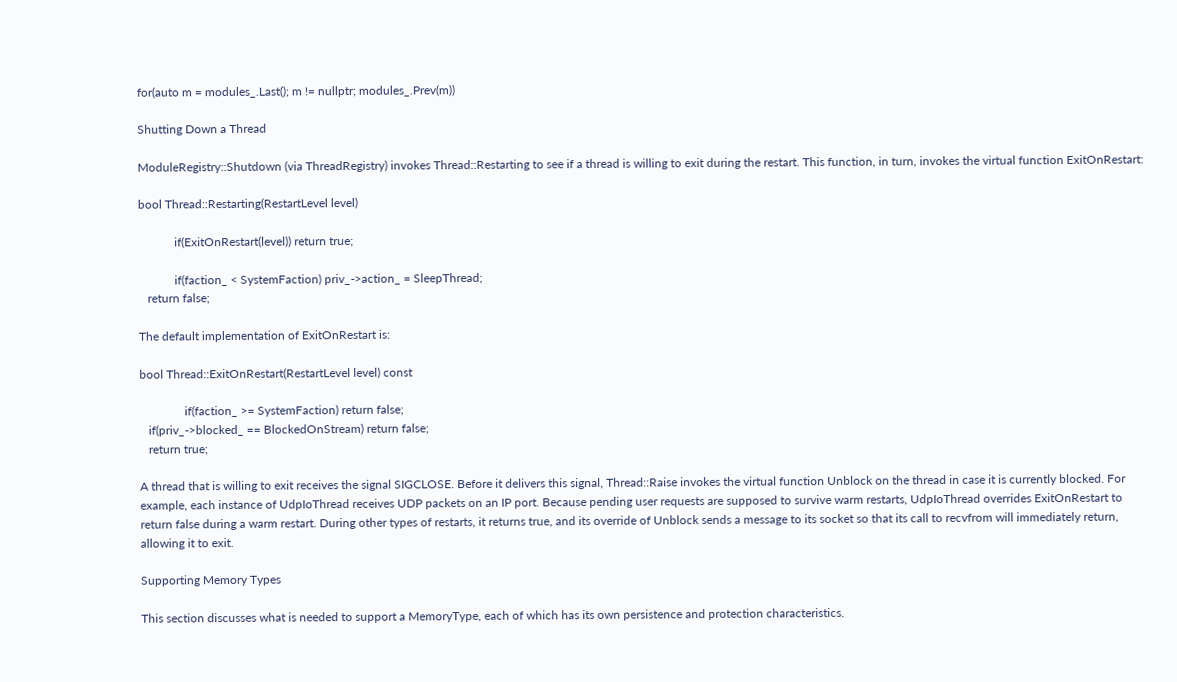for(auto m = modules_.Last(); m != nullptr; modules_.Prev(m))

Shutting Down a Thread

ModuleRegistry::Shutdown (via ThreadRegistry) invokes Thread::Restarting to see if a thread is willing to exit during the restart. This function, in turn, invokes the virtual function ExitOnRestart:

bool Thread::Restarting(RestartLevel level)

            if(ExitOnRestart(level)) return true;

            if(faction_ < SystemFaction) priv_->action_ = SleepThread;
   return false;

The default implementation of ExitOnRestart is:

bool Thread::ExitOnRestart(RestartLevel level) const

               if(faction_ >= SystemFaction) return false;
   if(priv_->blocked_ == BlockedOnStream) return false;
   return true;

A thread that is willing to exit receives the signal SIGCLOSE. Before it delivers this signal, Thread::Raise invokes the virtual function Unblock on the thread in case it is currently blocked. For example, each instance of UdpIoThread receives UDP packets on an IP port. Because pending user requests are supposed to survive warm restarts, UdpIoThread overrides ExitOnRestart to return false during a warm restart. During other types of restarts, it returns true, and its override of Unblock sends a message to its socket so that its call to recvfrom will immediately return, allowing it to exit.

Supporting Memory Types

This section discusses what is needed to support a MemoryType, each of which has its own persistence and protection characteristics.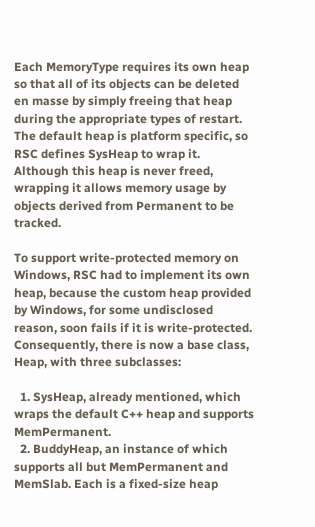Each MemoryType requires its own heap so that all of its objects can be deleted en masse by simply freeing that heap during the appropriate types of restart. The default heap is platform specific, so RSC defines SysHeap to wrap it. Although this heap is never freed, wrapping it allows memory usage by objects derived from Permanent to be tracked.

To support write-protected memory on Windows, RSC had to implement its own heap, because the custom heap provided by Windows, for some undisclosed reason, soon fails if it is write-protected. Consequently, there is now a base class, Heap, with three subclasses:

  1. SysHeap, already mentioned, which wraps the default C++ heap and supports MemPermanent.
  2. BuddyHeap, an instance of which supports all but MemPermanent and MemSlab. Each is a fixed-size heap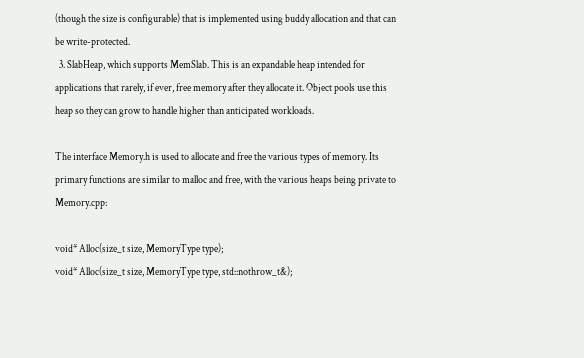(though the size is configurable) that is implemented using buddy allocation and that can be write-protected.
  3. SlabHeap, which supports MemSlab. This is an expandable heap intended for applications that rarely, if ever, free memory after they allocate it. Object pools use this heap so they can grow to handle higher than anticipated workloads.

The interface Memory.h is used to allocate and free the various types of memory. Its primary functions are similar to malloc and free, with the various heaps being private to Memory.cpp:

void* Alloc(size_t size, MemoryType type);
void* Alloc(size_t size, MemoryType type, std::nothrow_t&);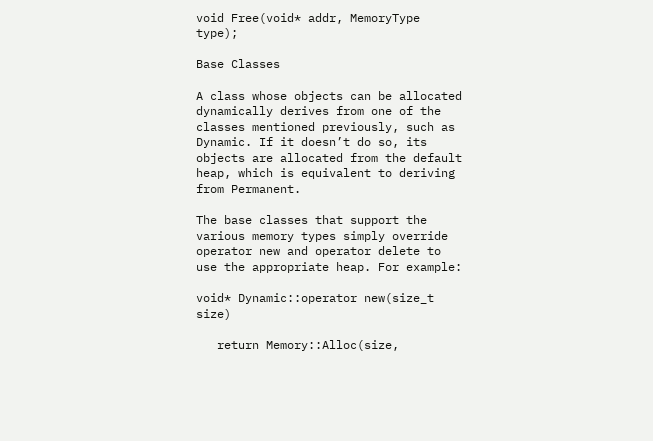void Free(void* addr, MemoryType type);

Base Classes

A class whose objects can be allocated dynamically derives from one of the classes mentioned previously, such as Dynamic. If it doesn’t do so, its objects are allocated from the default heap, which is equivalent to deriving from Permanent.

The base classes that support the various memory types simply override operator new and operator delete to use the appropriate heap. For example:

void* Dynamic::operator new(size_t size)

   return Memory::Alloc(size,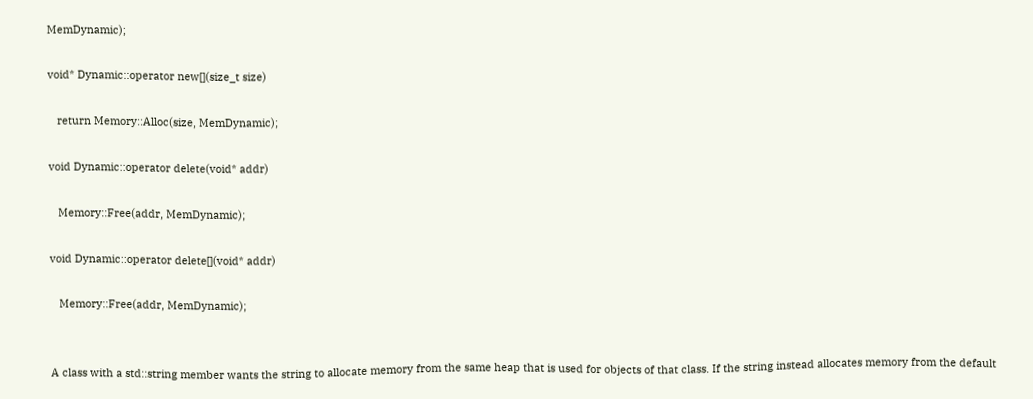MemDynamic);

void* Dynamic::operator new[](size_t size)

   return Memory::Alloc(size, MemDynamic);

void Dynamic::operator delete(void* addr)

   Memory::Free(addr, MemDynamic);

void Dynamic::operator delete[](void* addr)

   Memory::Free(addr, MemDynamic);


A class with a std::string member wants the string to allocate memory from the same heap that is used for objects of that class. If the string instead allocates memory from the default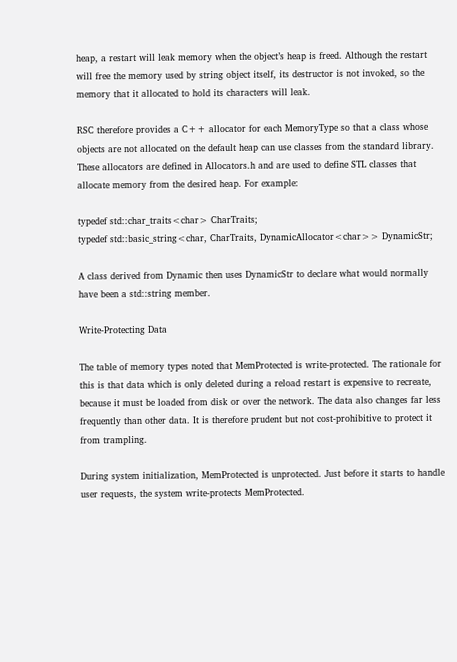heap, a restart will leak memory when the object’s heap is freed. Although the restart will free the memory used by string object itself, its destructor is not invoked, so the memory that it allocated to hold its characters will leak.

RSC therefore provides a C++ allocator for each MemoryType so that a class whose objects are not allocated on the default heap can use classes from the standard library. These allocators are defined in Allocators.h and are used to define STL classes that allocate memory from the desired heap. For example:

typedef std::char_traits<char> CharTraits;
typedef std::basic_string<char, CharTraits, DynamicAllocator<char>> DynamicStr;

A class derived from Dynamic then uses DynamicStr to declare what would normally have been a std::string member.

Write-Protecting Data

The table of memory types noted that MemProtected is write-protected. The rationale for this is that data which is only deleted during a reload restart is expensive to recreate, because it must be loaded from disk or over the network. The data also changes far less frequently than other data. It is therefore prudent but not cost-prohibitive to protect it from trampling.

During system initialization, MemProtected is unprotected. Just before it starts to handle user requests, the system write-protects MemProtected.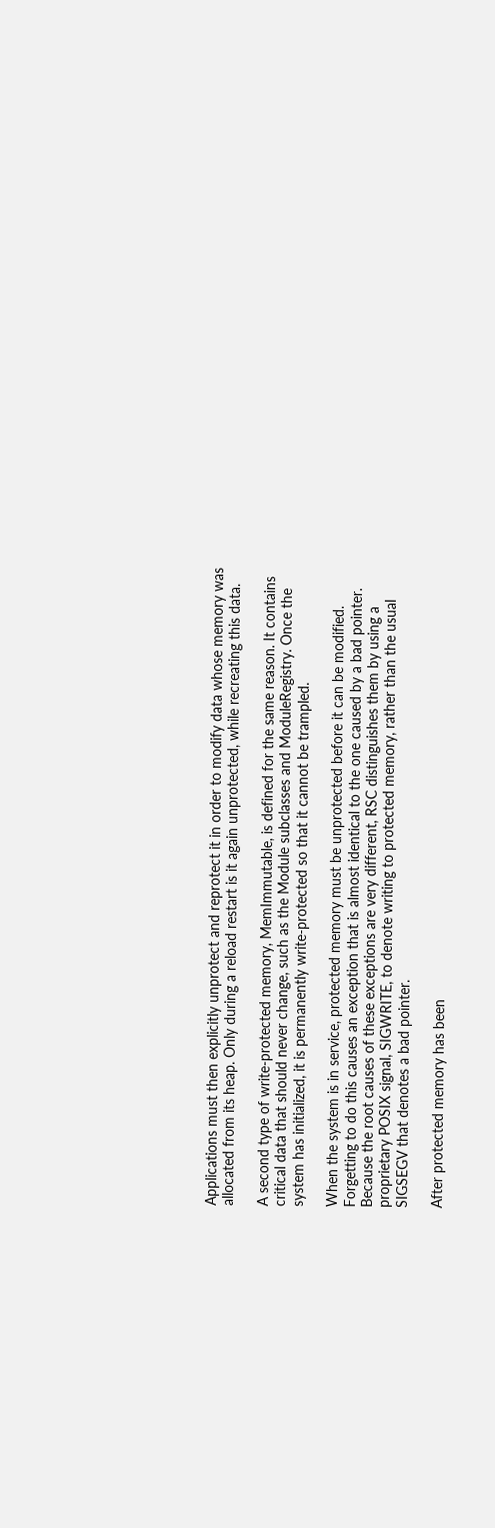Applications must then explicitly unprotect and reprotect it in order to modify data whose memory was allocated from its heap. Only during a reload restart is it again unprotected, while recreating this data.

A second type of write-protected memory, MemImmutable, is defined for the same reason. It contains critical data that should never change, such as the Module subclasses and ModuleRegistry. Once the system has initialized, it is permanently write-protected so that it cannot be trampled.

When the system is in service, protected memory must be unprotected before it can be modified. Forgetting to do this causes an exception that is almost identical to the one caused by a bad pointer. Because the root causes of these exceptions are very different, RSC distinguishes them by using a proprietary POSIX signal, SIGWRITE, to denote writing to protected memory, rather than the usual SIGSEGV that denotes a bad pointer.

After protected memory has been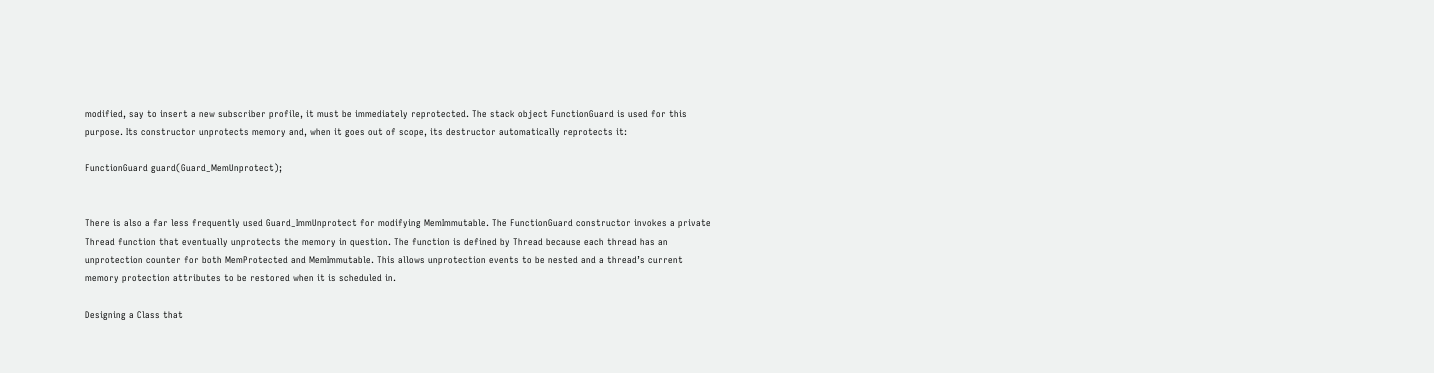modified, say to insert a new subscriber profile, it must be immediately reprotected. The stack object FunctionGuard is used for this purpose. Its constructor unprotects memory and, when it goes out of scope, its destructor automatically reprotects it:

FunctionGuard guard(Guard_MemUnprotect);


There is also a far less frequently used Guard_ImmUnprotect for modifying MemImmutable. The FunctionGuard constructor invokes a private Thread function that eventually unprotects the memory in question. The function is defined by Thread because each thread has an unprotection counter for both MemProtected and MemImmutable. This allows unprotection events to be nested and a thread’s current memory protection attributes to be restored when it is scheduled in.

Designing a Class that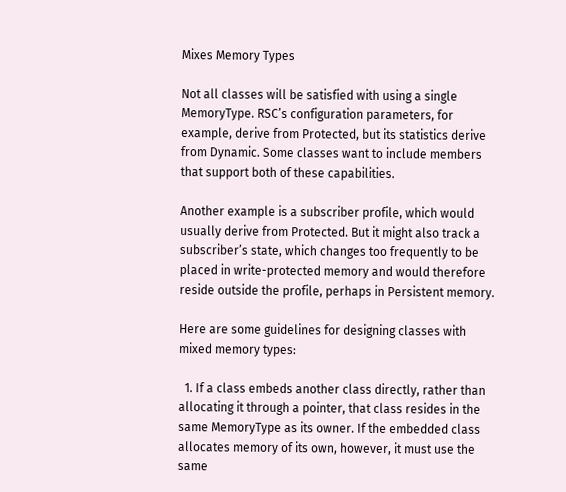Mixes Memory Types

Not all classes will be satisfied with using a single MemoryType. RSC’s configuration parameters, for example, derive from Protected, but its statistics derive from Dynamic. Some classes want to include members that support both of these capabilities.

Another example is a subscriber profile, which would usually derive from Protected. But it might also track a subscriber’s state, which changes too frequently to be placed in write-protected memory and would therefore reside outside the profile, perhaps in Persistent memory.

Here are some guidelines for designing classes with mixed memory types:

  1. If a class embeds another class directly, rather than allocating it through a pointer, that class resides in the same MemoryType as its owner. If the embedded class allocates memory of its own, however, it must use the same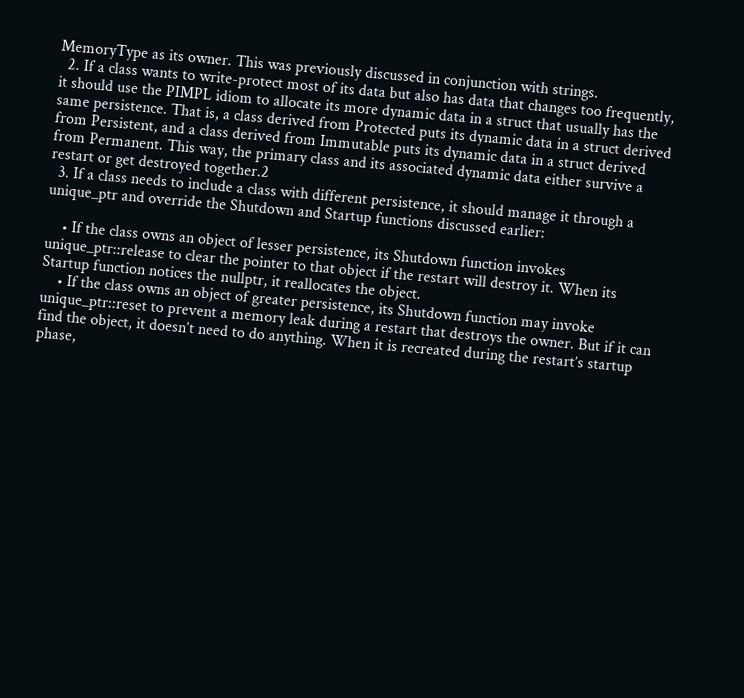MemoryType as its owner. This was previously discussed in conjunction with strings.
  2. If a class wants to write-protect most of its data but also has data that changes too frequently, it should use the PIMPL idiom to allocate its more dynamic data in a struct that usually has the same persistence. That is, a class derived from Protected puts its dynamic data in a struct derived from Persistent, and a class derived from Immutable puts its dynamic data in a struct derived from Permanent. This way, the primary class and its associated dynamic data either survive a restart or get destroyed together.2
  3. If a class needs to include a class with different persistence, it should manage it through a unique_ptr and override the Shutdown and Startup functions discussed earlier:

    • If the class owns an object of lesser persistence, its Shutdown function invokes unique_ptr::release to clear the pointer to that object if the restart will destroy it. When its Startup function notices the nullptr, it reallocates the object.
    • If the class owns an object of greater persistence, its Shutdown function may invoke unique_ptr::reset to prevent a memory leak during a restart that destroys the owner. But if it can find the object, it doesn’t need to do anything. When it is recreated during the restart’s startup phase,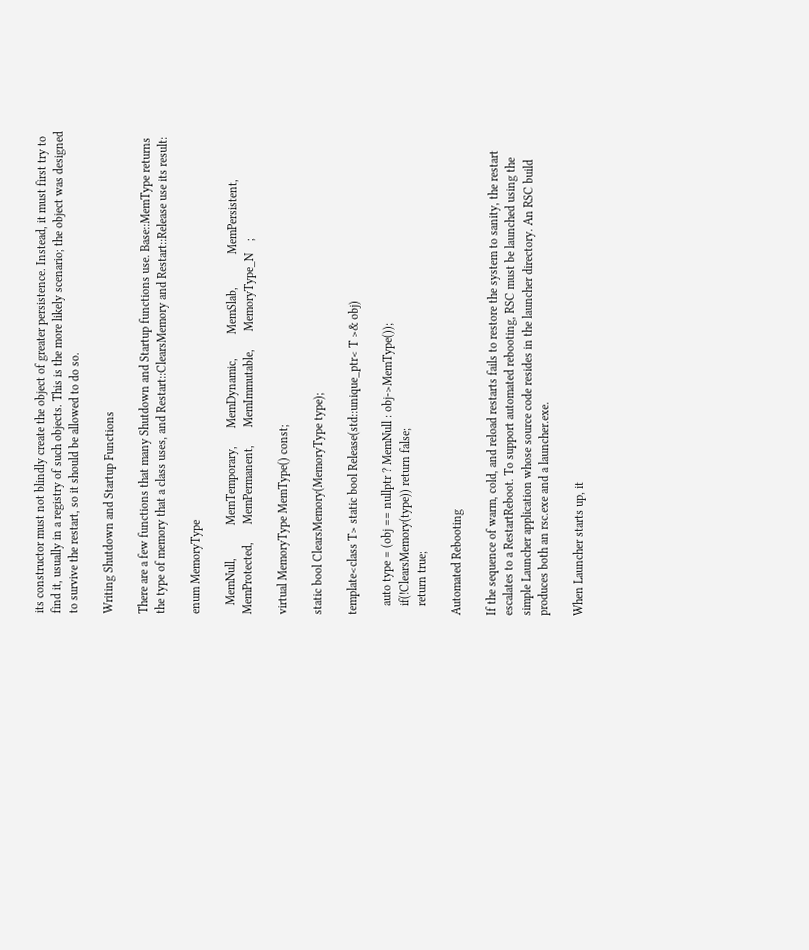its constructor must not blindly create the object of greater persistence. Instead, it must first try to find it, usually in a registry of such objects. This is the more likely scenario; the object was designed to survive the restart, so it should be allowed to do so.

Writing Shutdown and Startup Functions

There are a few functions that many Shutdown and Startup functions use. Base::MemType returns the type of memory that a class uses, and Restart::ClearsMemory and Restart::Release use its result:

enum MemoryType

   MemNull,           MemTemporary,      MemDynamic,        MemSlab,           MemPersistent,     MemProtected,      MemPermanent,      MemImmutable,      MemoryType_N    ;

virtual MemoryType MemType() const;

static bool ClearsMemory(MemoryType type);

template<class T> static bool Release(std::unique_ptr< T >& obj)

   auto type = (obj == nullptr ? MemNull : obj->MemType());
   if(!ClearsMemory(type)) return false;
   return true;

Automated Rebooting

If the sequence of warm, cold, and reload restarts fails to restore the system to sanity, the restart escalates to a RestartReboot. To support automated rebooting, RSC must be launched using the simple Launcher application whose source code resides in the launcher directory. An RSC build produces both an rsc.exe and a launcher.exe.

When Launcher starts up, it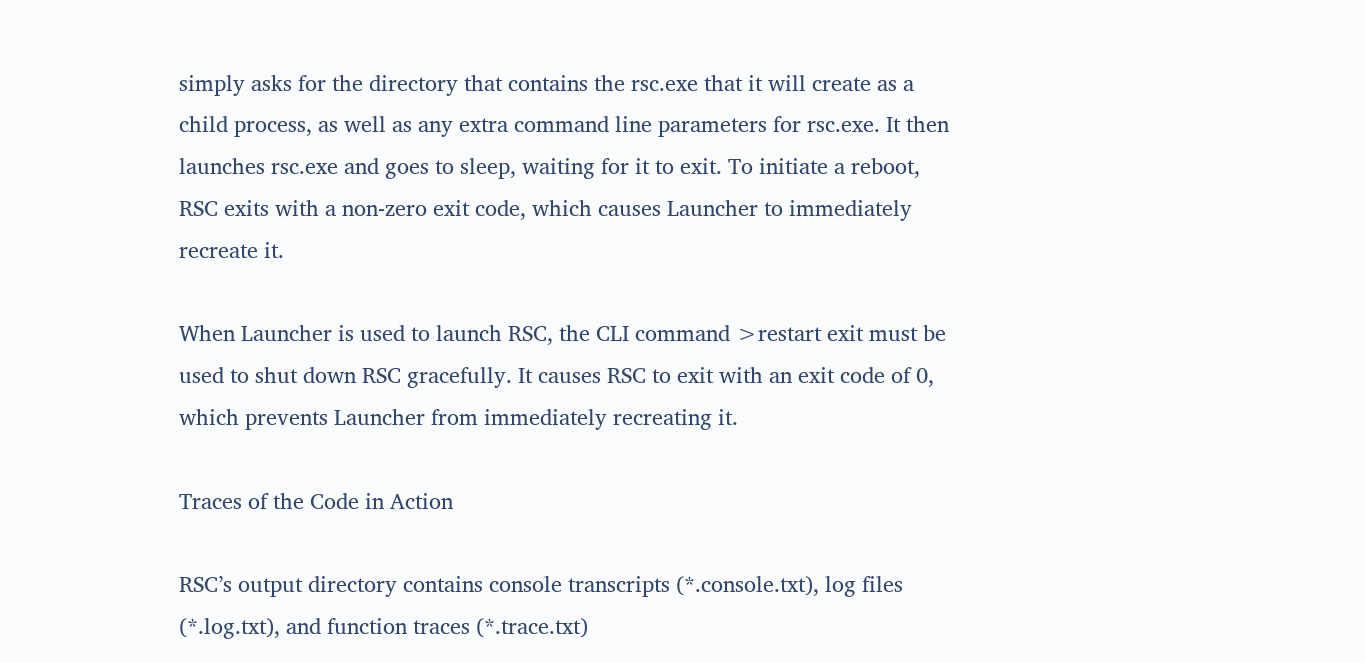simply asks for the directory that contains the rsc.exe that it will create as a child process, as well as any extra command line parameters for rsc.exe. It then launches rsc.exe and goes to sleep, waiting for it to exit. To initiate a reboot, RSC exits with a non-zero exit code, which causes Launcher to immediately recreate it.

When Launcher is used to launch RSC, the CLI command >restart exit must be used to shut down RSC gracefully. It causes RSC to exit with an exit code of 0, which prevents Launcher from immediately recreating it.

Traces of the Code in Action

RSC’s output directory contains console transcripts (*.console.txt), log files (*.log.txt), and function traces (*.trace.txt)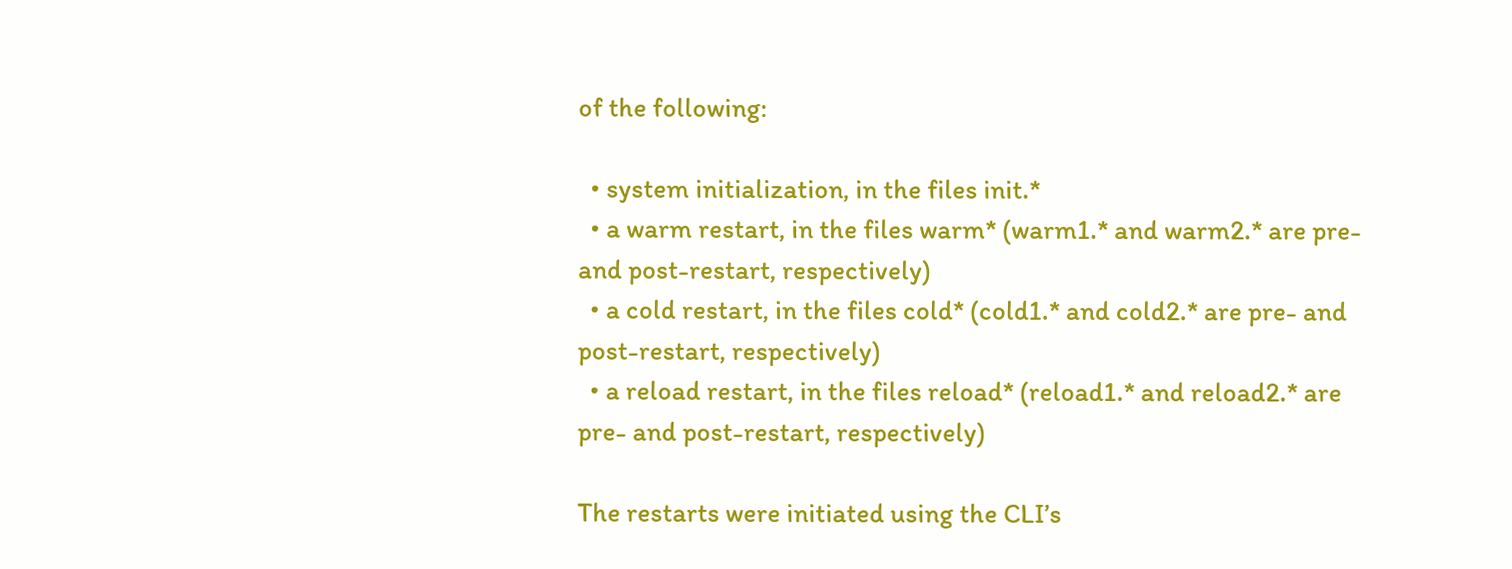of the following:

  • system initialization, in the files init.*
  • a warm restart, in the files warm* (warm1.* and warm2.* are pre- and post-restart, respectively)
  • a cold restart, in the files cold* (cold1.* and cold2.* are pre- and post-restart, respectively)
  • a reload restart, in the files reload* (reload1.* and reload2.* are pre- and post-restart, respectively)

The restarts were initiated using the CLI’s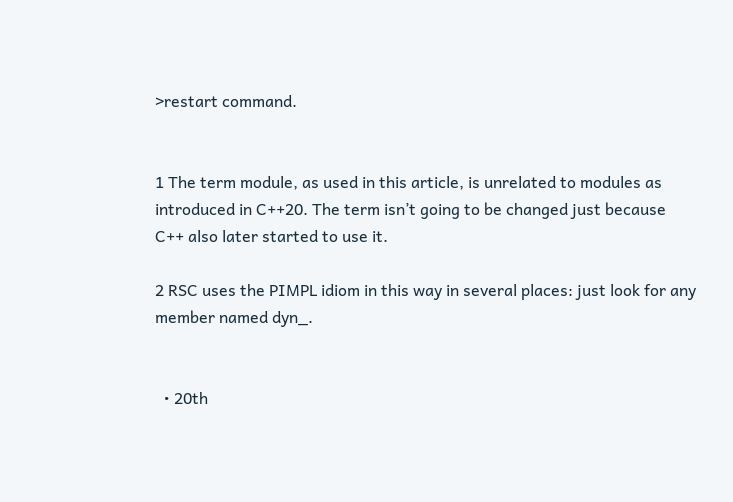>restart command.


1 The term module, as used in this article, is unrelated to modules as introduced in C++20. The term isn’t going to be changed just because C++ also later started to use it.

2 RSC uses the PIMPL idiom in this way in several places: just look for any member named dyn_.


  • 20th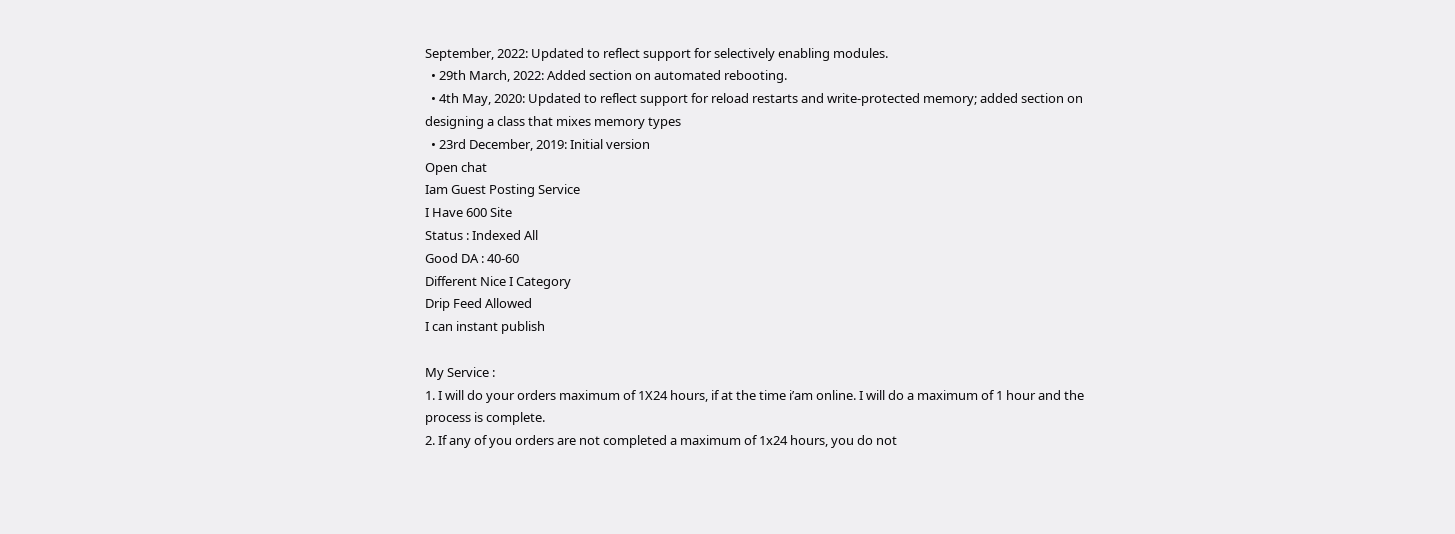September, 2022: Updated to reflect support for selectively enabling modules.
  • 29th March, 2022: Added section on automated rebooting.
  • 4th May, 2020: Updated to reflect support for reload restarts and write-protected memory; added section on designing a class that mixes memory types
  • 23rd December, 2019: Initial version
Open chat
Iam Guest Posting Service
I Have 600 Site
Status : Indexed All
Good DA : 40-60
Different Nice I Category
Drip Feed Allowed
I can instant publish

My Service :
1. I will do your orders maximum of 1X24 hours, if at the time i’am online. I will do a maximum of 1 hour and the process is complete.
2. If any of you orders are not completed a maximum of 1x24 hours, you do not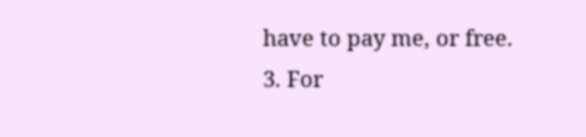have to pay me, or free.
3. For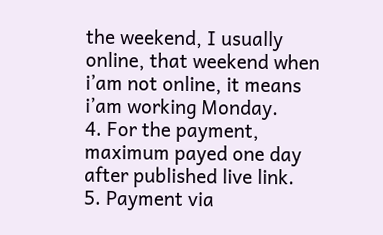the weekend, I usually online, that weekend when i’am not online, it means i’am working Monday.
4. For the payment, maximum payed one day after published live link.
5. Payment via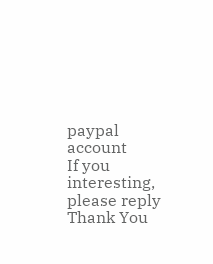paypal account
If you interesting, please reply
Thank You